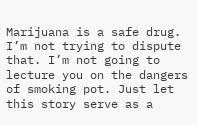Marijuana is a safe drug. I’m not trying to dispute that. I’m not going to lecture you on the dangers of smoking pot. Just let this story serve as a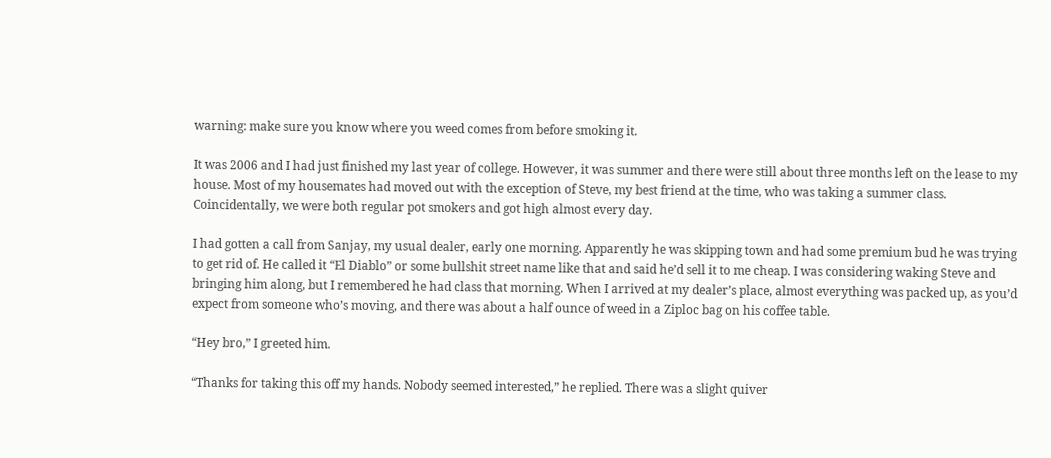warning: make sure you know where you weed comes from before smoking it.

It was 2006 and I had just finished my last year of college. However, it was summer and there were still about three months left on the lease to my house. Most of my housemates had moved out with the exception of Steve, my best friend at the time, who was taking a summer class. Coincidentally, we were both regular pot smokers and got high almost every day.

I had gotten a call from Sanjay, my usual dealer, early one morning. Apparently he was skipping town and had some premium bud he was trying to get rid of. He called it “El Diablo” or some bullshit street name like that and said he’d sell it to me cheap. I was considering waking Steve and bringing him along, but I remembered he had class that morning. When I arrived at my dealer’s place, almost everything was packed up, as you’d expect from someone who’s moving, and there was about a half ounce of weed in a Ziploc bag on his coffee table.

“Hey bro,” I greeted him.

“Thanks for taking this off my hands. Nobody seemed interested,” he replied. There was a slight quiver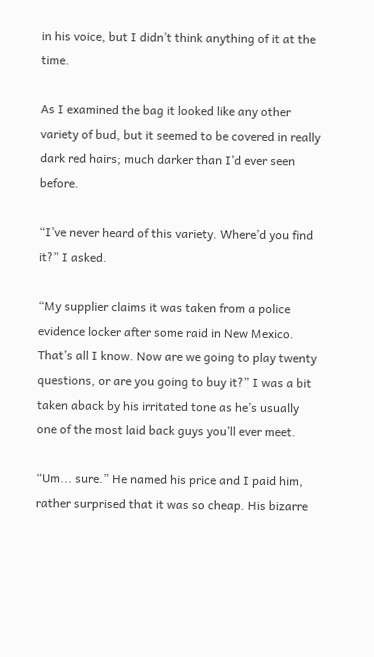in his voice, but I didn’t think anything of it at the time.

As I examined the bag it looked like any other variety of bud, but it seemed to be covered in really dark red hairs; much darker than I’d ever seen before.

“I’ve never heard of this variety. Where’d you find it?” I asked.

“My supplier claims it was taken from a police evidence locker after some raid in New Mexico. That’s all I know. Now are we going to play twenty questions, or are you going to buy it?” I was a bit taken aback by his irritated tone as he’s usually one of the most laid back guys you’ll ever meet.

“Um... sure.” He named his price and I paid him, rather surprised that it was so cheap. His bizarre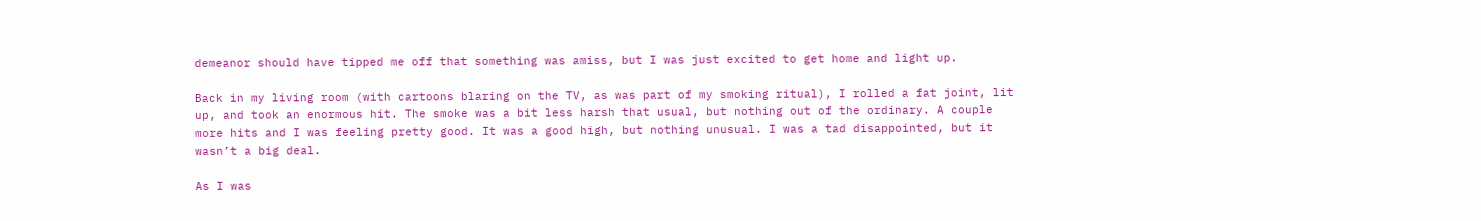demeanor should have tipped me off that something was amiss, but I was just excited to get home and light up.

Back in my living room (with cartoons blaring on the TV, as was part of my smoking ritual), I rolled a fat joint, lit up, and took an enormous hit. The smoke was a bit less harsh that usual, but nothing out of the ordinary. A couple more hits and I was feeling pretty good. It was a good high, but nothing unusual. I was a tad disappointed, but it wasn’t a big deal.

As I was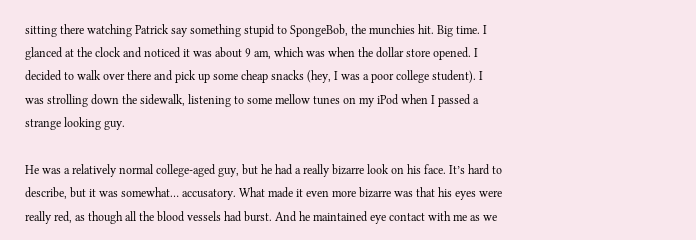sitting there watching Patrick say something stupid to SpongeBob, the munchies hit. Big time. I glanced at the clock and noticed it was about 9 am, which was when the dollar store opened. I decided to walk over there and pick up some cheap snacks (hey, I was a poor college student). I was strolling down the sidewalk, listening to some mellow tunes on my iPod when I passed a strange looking guy.

He was a relatively normal college-aged guy, but he had a really bizarre look on his face. It’s hard to describe, but it was somewhat… accusatory. What made it even more bizarre was that his eyes were really red, as though all the blood vessels had burst. And he maintained eye contact with me as we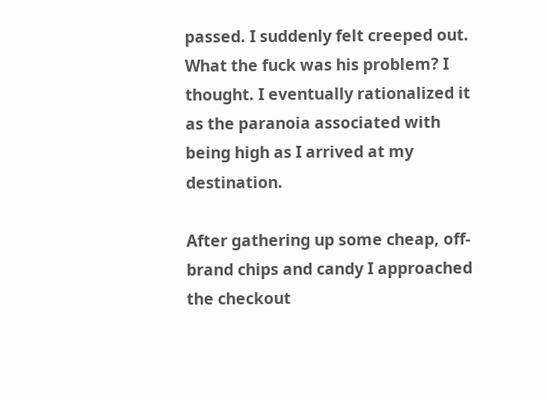passed. I suddenly felt creeped out. What the fuck was his problem? I thought. I eventually rationalized it as the paranoia associated with being high as I arrived at my destination.

After gathering up some cheap, off-brand chips and candy I approached the checkout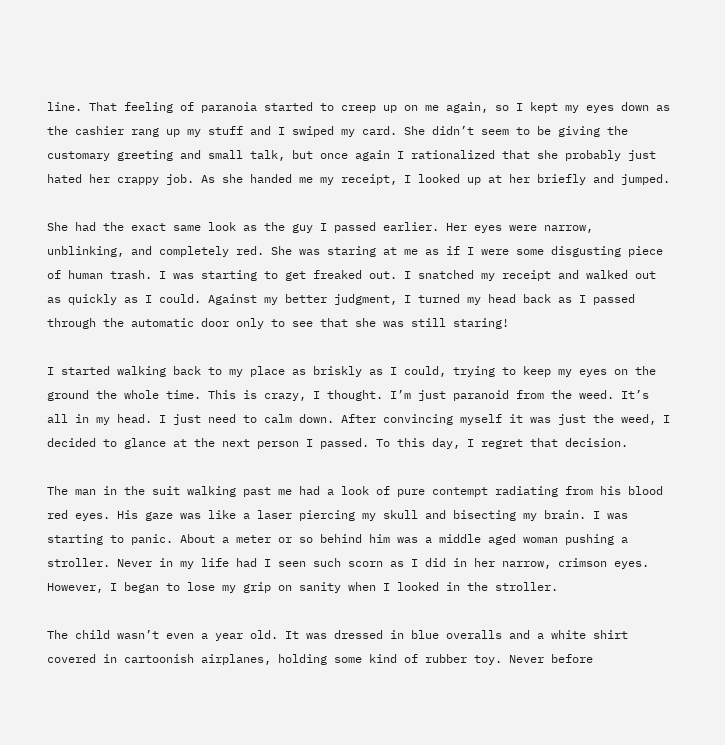line. That feeling of paranoia started to creep up on me again, so I kept my eyes down as the cashier rang up my stuff and I swiped my card. She didn’t seem to be giving the customary greeting and small talk, but once again I rationalized that she probably just hated her crappy job. As she handed me my receipt, I looked up at her briefly and jumped.

She had the exact same look as the guy I passed earlier. Her eyes were narrow, unblinking, and completely red. She was staring at me as if I were some disgusting piece of human trash. I was starting to get freaked out. I snatched my receipt and walked out as quickly as I could. Against my better judgment, I turned my head back as I passed through the automatic door only to see that she was still staring!

I started walking back to my place as briskly as I could, trying to keep my eyes on the ground the whole time. This is crazy, I thought. I’m just paranoid from the weed. It’s all in my head. I just need to calm down. After convincing myself it was just the weed, I decided to glance at the next person I passed. To this day, I regret that decision.

The man in the suit walking past me had a look of pure contempt radiating from his blood red eyes. His gaze was like a laser piercing my skull and bisecting my brain. I was starting to panic. About a meter or so behind him was a middle aged woman pushing a stroller. Never in my life had I seen such scorn as I did in her narrow, crimson eyes. However, I began to lose my grip on sanity when I looked in the stroller.

The child wasn’t even a year old. It was dressed in blue overalls and a white shirt covered in cartoonish airplanes, holding some kind of rubber toy. Never before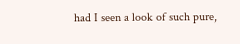had I seen a look of such pure,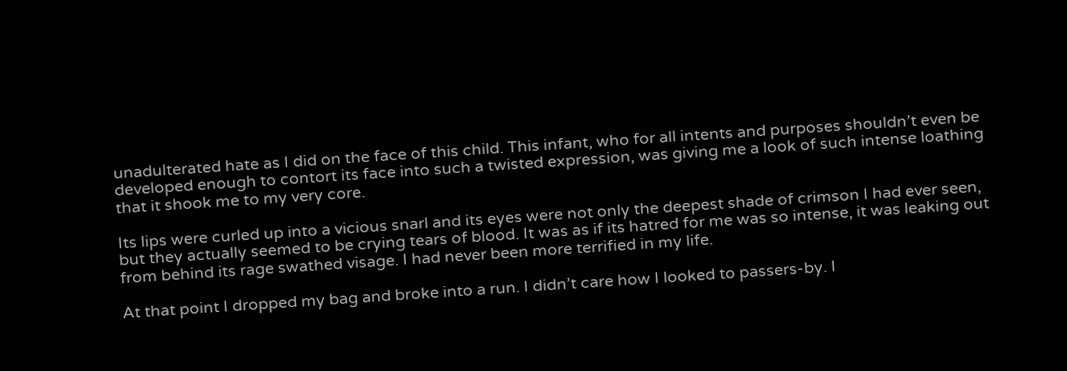unadulterated hate as I did on the face of this child. This infant, who for all intents and purposes shouldn’t even be developed enough to contort its face into such a twisted expression, was giving me a look of such intense loathing that it shook me to my very core.

Its lips were curled up into a vicious snarl and its eyes were not only the deepest shade of crimson I had ever seen, but they actually seemed to be crying tears of blood. It was as if its hatred for me was so intense, it was leaking out from behind its rage swathed visage. I had never been more terrified in my life.

At that point I dropped my bag and broke into a run. I didn’t care how I looked to passers-by. I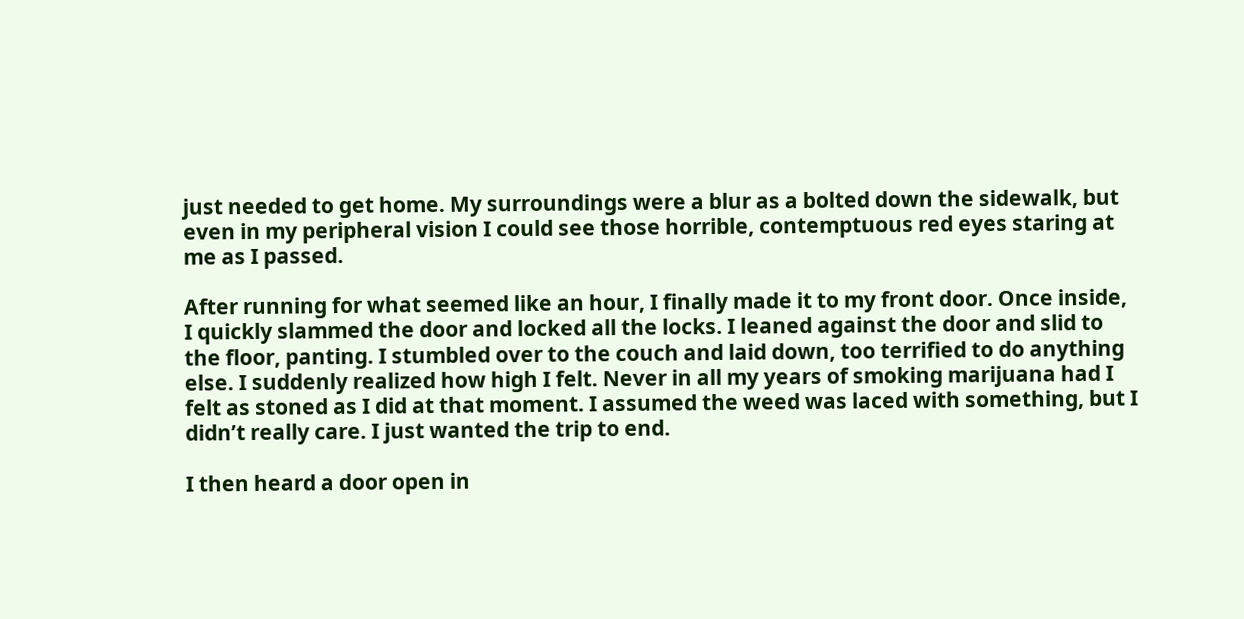just needed to get home. My surroundings were a blur as a bolted down the sidewalk, but even in my peripheral vision I could see those horrible, contemptuous red eyes staring at me as I passed.

After running for what seemed like an hour, I finally made it to my front door. Once inside, I quickly slammed the door and locked all the locks. I leaned against the door and slid to the floor, panting. I stumbled over to the couch and laid down, too terrified to do anything else. I suddenly realized how high I felt. Never in all my years of smoking marijuana had I felt as stoned as I did at that moment. I assumed the weed was laced with something, but I didn’t really care. I just wanted the trip to end.

I then heard a door open in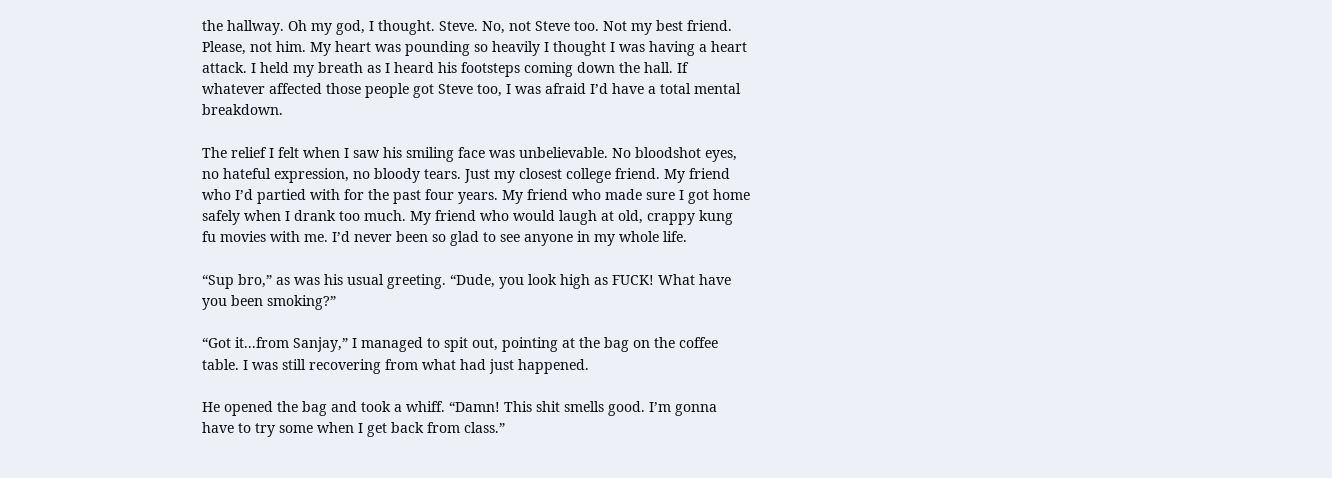the hallway. Oh my god, I thought. Steve. No, not Steve too. Not my best friend. Please, not him. My heart was pounding so heavily I thought I was having a heart attack. I held my breath as I heard his footsteps coming down the hall. If whatever affected those people got Steve too, I was afraid I’d have a total mental breakdown.

The relief I felt when I saw his smiling face was unbelievable. No bloodshot eyes, no hateful expression, no bloody tears. Just my closest college friend. My friend who I’d partied with for the past four years. My friend who made sure I got home safely when I drank too much. My friend who would laugh at old, crappy kung fu movies with me. I’d never been so glad to see anyone in my whole life.

“Sup bro,” as was his usual greeting. “Dude, you look high as FUCK! What have you been smoking?”

“Got it...from Sanjay,” I managed to spit out, pointing at the bag on the coffee table. I was still recovering from what had just happened.

He opened the bag and took a whiff. “Damn! This shit smells good. I’m gonna have to try some when I get back from class.”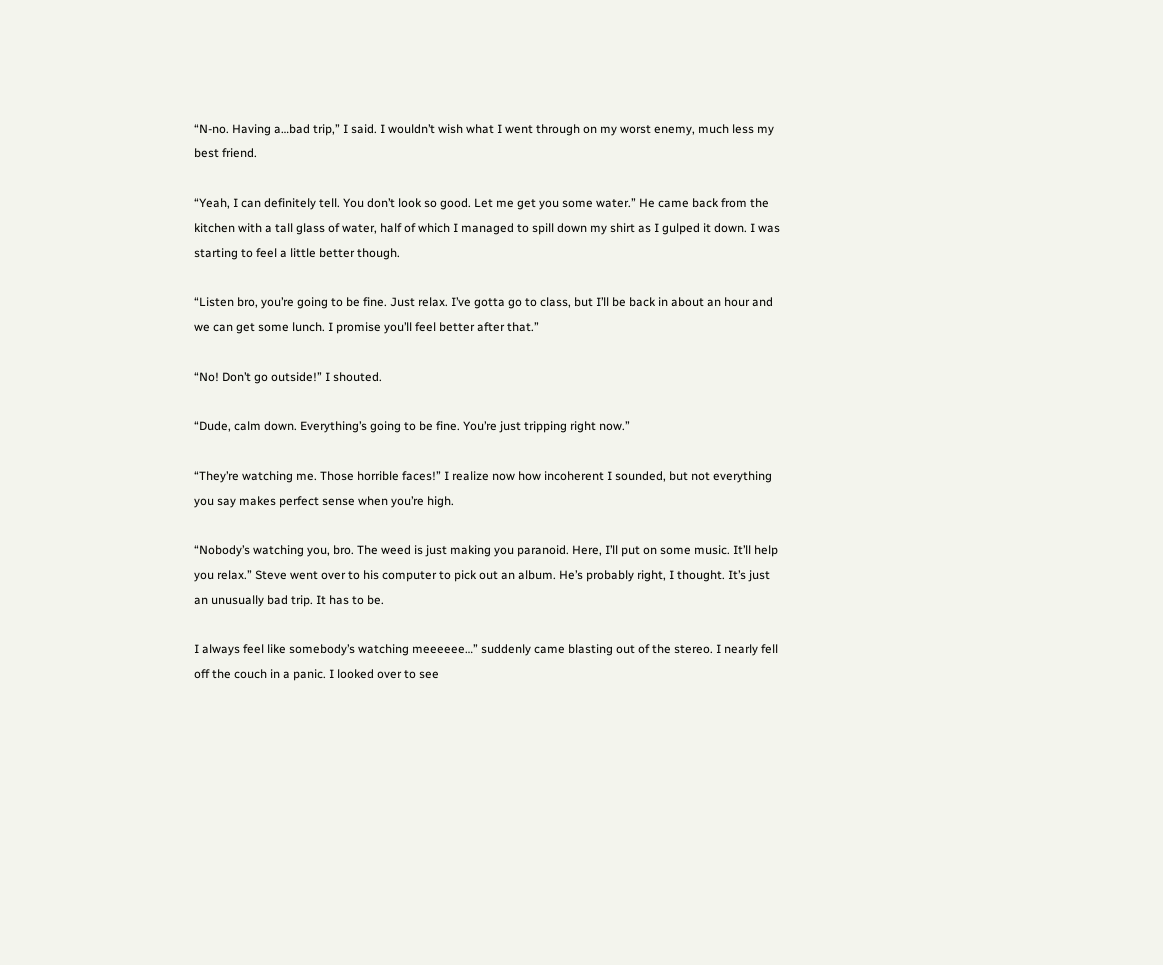“N-no. Having a…bad trip,” I said. I wouldn’t wish what I went through on my worst enemy, much less my best friend.

“Yeah, I can definitely tell. You don’t look so good. Let me get you some water.” He came back from the kitchen with a tall glass of water, half of which I managed to spill down my shirt as I gulped it down. I was starting to feel a little better though.

“Listen bro, you’re going to be fine. Just relax. I’ve gotta go to class, but I’ll be back in about an hour and we can get some lunch. I promise you’ll feel better after that.”

“No! Don’t go outside!” I shouted.

“Dude, calm down. Everything’s going to be fine. You’re just tripping right now.”

“They’re watching me. Those horrible faces!” I realize now how incoherent I sounded, but not everything you say makes perfect sense when you’re high.

“Nobody’s watching you, bro. The weed is just making you paranoid. Here, I’ll put on some music. It’ll help you relax.” Steve went over to his computer to pick out an album. He’s probably right, I thought. It’s just an unusually bad trip. It has to be.

I always feel like somebody’s watching meeeeee…” suddenly came blasting out of the stereo. I nearly fell off the couch in a panic. I looked over to see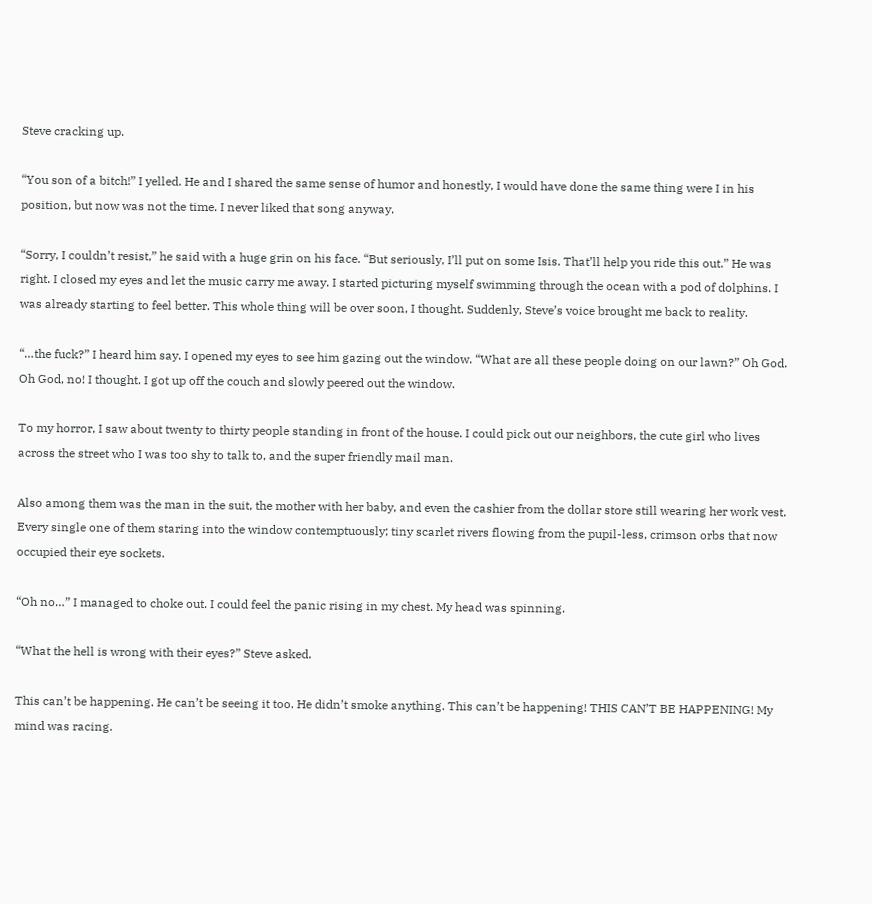Steve cracking up.

“You son of a bitch!” I yelled. He and I shared the same sense of humor and honestly, I would have done the same thing were I in his position, but now was not the time. I never liked that song anyway.

“Sorry, I couldn’t resist,” he said with a huge grin on his face. “But seriously, I’ll put on some Isis. That’ll help you ride this out.” He was right. I closed my eyes and let the music carry me away. I started picturing myself swimming through the ocean with a pod of dolphins. I was already starting to feel better. This whole thing will be over soon, I thought. Suddenly, Steve’s voice brought me back to reality.

“…the fuck?” I heard him say. I opened my eyes to see him gazing out the window. “What are all these people doing on our lawn?” Oh God. Oh God, no! I thought. I got up off the couch and slowly peered out the window.

To my horror, I saw about twenty to thirty people standing in front of the house. I could pick out our neighbors, the cute girl who lives across the street who I was too shy to talk to, and the super friendly mail man.

Also among them was the man in the suit, the mother with her baby, and even the cashier from the dollar store still wearing her work vest. Every single one of them staring into the window contemptuously; tiny scarlet rivers flowing from the pupil-less, crimson orbs that now occupied their eye sockets.

“Oh no…” I managed to choke out. I could feel the panic rising in my chest. My head was spinning.

“What the hell is wrong with their eyes?” Steve asked.

This can’t be happening. He can’t be seeing it too. He didn’t smoke anything. This can’t be happening! THIS CAN’T BE HAPPENING! My mind was racing.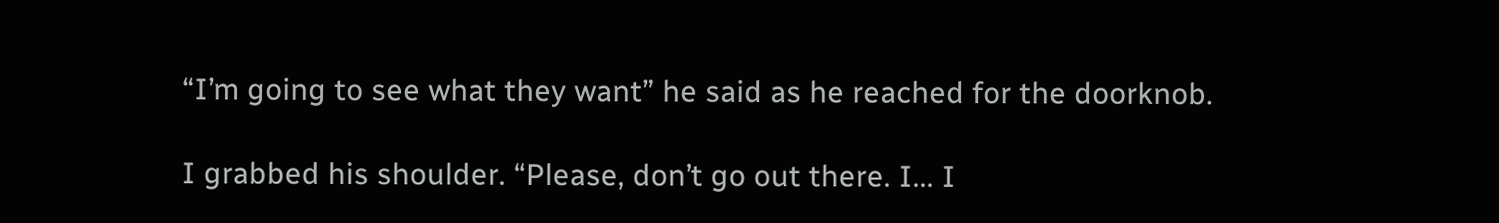“I’m going to see what they want” he said as he reached for the doorknob.

I grabbed his shoulder. “Please, don’t go out there. I... I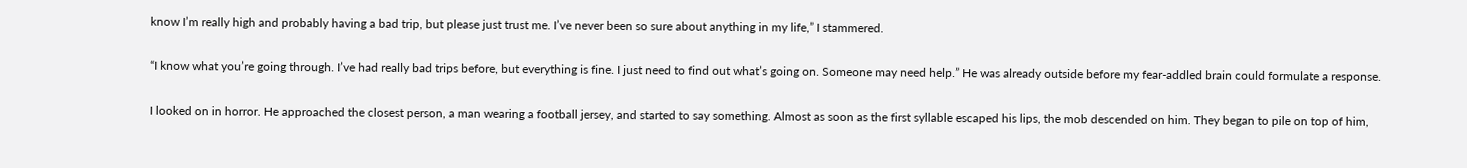know I’m really high and probably having a bad trip, but please just trust me. I’ve never been so sure about anything in my life,” I stammered.

“I know what you’re going through. I’ve had really bad trips before, but everything is fine. I just need to find out what’s going on. Someone may need help.” He was already outside before my fear-addled brain could formulate a response.

I looked on in horror. He approached the closest person, a man wearing a football jersey, and started to say something. Almost as soon as the first syllable escaped his lips, the mob descended on him. They began to pile on top of him,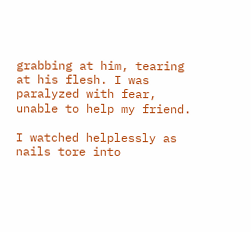grabbing at him, tearing at his flesh. I was paralyzed with fear, unable to help my friend.

I watched helplessly as nails tore into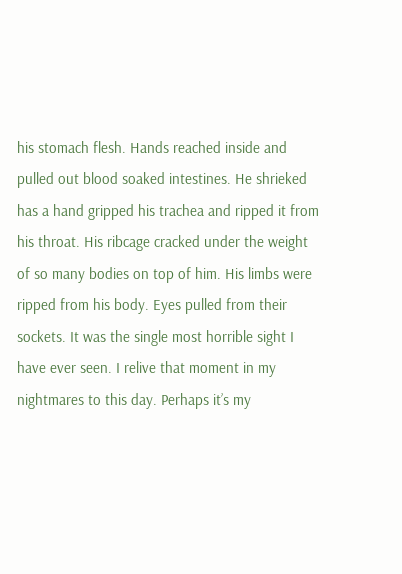his stomach flesh. Hands reached inside and pulled out blood soaked intestines. He shrieked has a hand gripped his trachea and ripped it from his throat. His ribcage cracked under the weight of so many bodies on top of him. His limbs were ripped from his body. Eyes pulled from their sockets. It was the single most horrible sight I have ever seen. I relive that moment in my nightmares to this day. Perhaps it’s my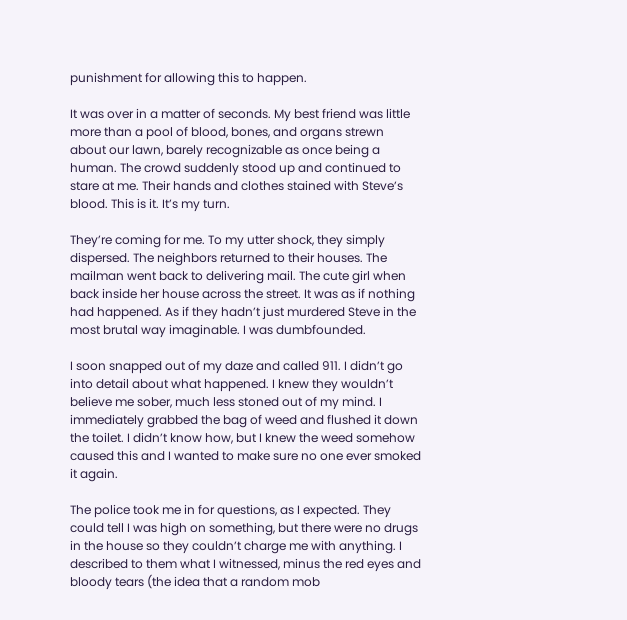punishment for allowing this to happen.

It was over in a matter of seconds. My best friend was little more than a pool of blood, bones, and organs strewn about our lawn, barely recognizable as once being a human. The crowd suddenly stood up and continued to stare at me. Their hands and clothes stained with Steve’s blood. This is it. It’s my turn.

They’re coming for me. To my utter shock, they simply dispersed. The neighbors returned to their houses. The mailman went back to delivering mail. The cute girl when back inside her house across the street. It was as if nothing had happened. As if they hadn’t just murdered Steve in the most brutal way imaginable. I was dumbfounded.

I soon snapped out of my daze and called 911. I didn’t go into detail about what happened. I knew they wouldn’t believe me sober, much less stoned out of my mind. I immediately grabbed the bag of weed and flushed it down the toilet. I didn’t know how, but I knew the weed somehow caused this and I wanted to make sure no one ever smoked it again.

The police took me in for questions, as I expected. They could tell I was high on something, but there were no drugs in the house so they couldn’t charge me with anything. I described to them what I witnessed, minus the red eyes and bloody tears (the idea that a random mob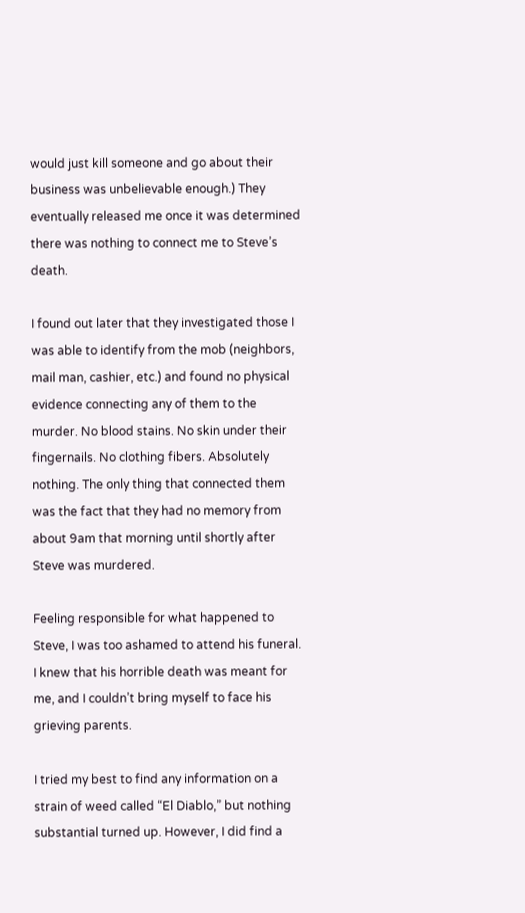would just kill someone and go about their business was unbelievable enough.) They eventually released me once it was determined there was nothing to connect me to Steve’s death.

I found out later that they investigated those I was able to identify from the mob (neighbors, mail man, cashier, etc.) and found no physical evidence connecting any of them to the murder. No blood stains. No skin under their fingernails. No clothing fibers. Absolutely nothing. The only thing that connected them was the fact that they had no memory from about 9am that morning until shortly after Steve was murdered.

Feeling responsible for what happened to Steve, I was too ashamed to attend his funeral. I knew that his horrible death was meant for me, and I couldn’t bring myself to face his grieving parents.

I tried my best to find any information on a strain of weed called “El Diablo,” but nothing substantial turned up. However, I did find a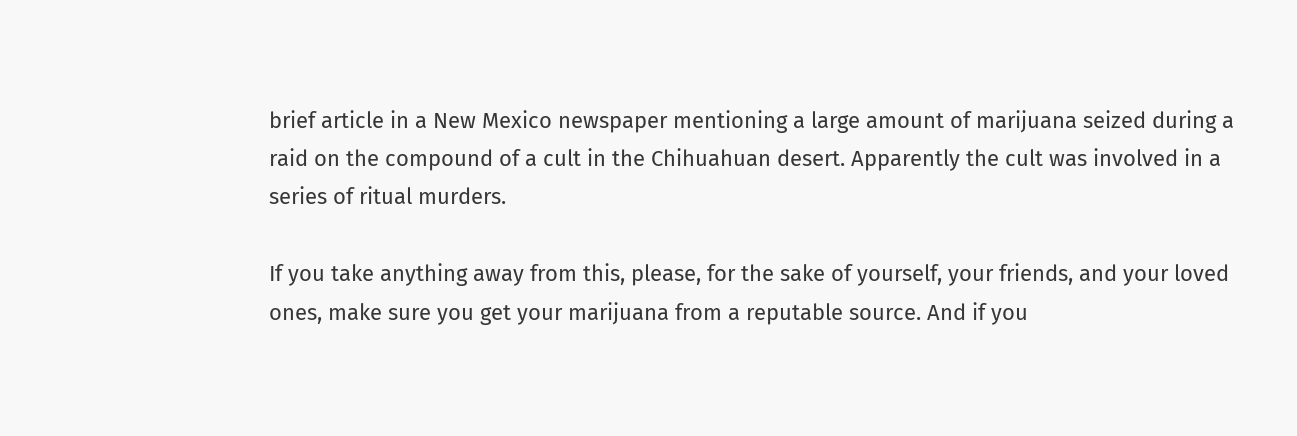brief article in a New Mexico newspaper mentioning a large amount of marijuana seized during a raid on the compound of a cult in the Chihuahuan desert. Apparently the cult was involved in a series of ritual murders.

If you take anything away from this, please, for the sake of yourself, your friends, and your loved ones, make sure you get your marijuana from a reputable source. And if you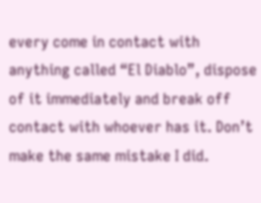every come in contact with anything called “El Diablo”, dispose of it immediately and break off contact with whoever has it. Don’t make the same mistake I did.